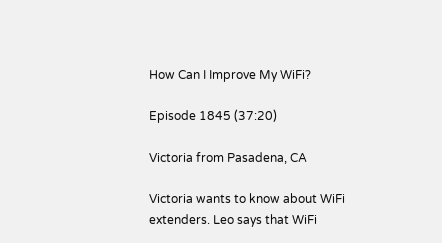How Can I Improve My WiFi?

Episode 1845 (37:20)

Victoria from Pasadena, CA

Victoria wants to know about WiFi extenders. Leo says that WiFi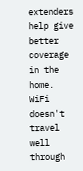extenders help give better coverage in the home. WiFi doesn't travel well through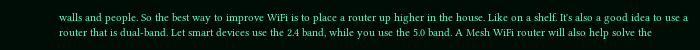walls and people. So the best way to improve WiFi is to place a router up higher in the house. Like on a shelf. It's also a good idea to use a router that is dual-band. Let smart devices use the 2.4 band, while you use the 5.0 band. A Mesh WiFi router will also help solve the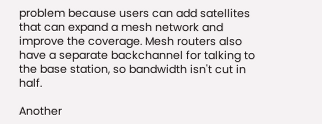problem because users can add satellites that can expand a mesh network and improve the coverage. Mesh routers also have a separate backchannel for talking to the base station, so bandwidth isn't cut in half.

Another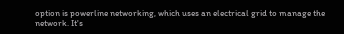option is powerline networking, which uses an electrical grid to manage the network. It's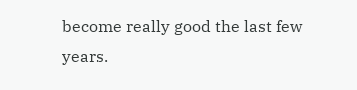become really good the last few years.